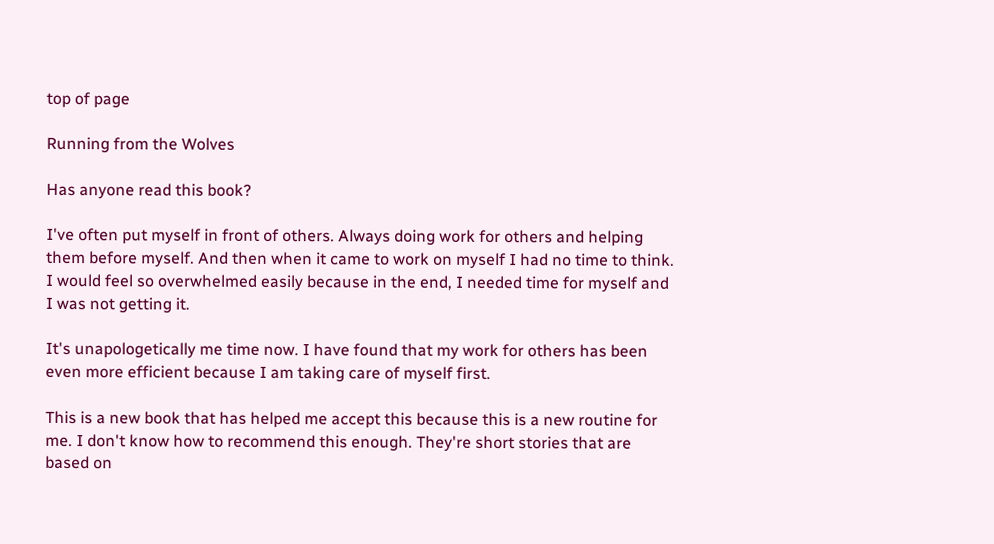top of page

Running from the Wolves

Has anyone read this book?

I've often put myself in front of others. Always doing work for others and helping them before myself. And then when it came to work on myself I had no time to think. I would feel so overwhelmed easily because in the end, I needed time for myself and I was not getting it.

It's unapologetically me time now. I have found that my work for others has been even more efficient because I am taking care of myself first.

This is a new book that has helped me accept this because this is a new routine for me. I don't know how to recommend this enough. They're short stories that are based on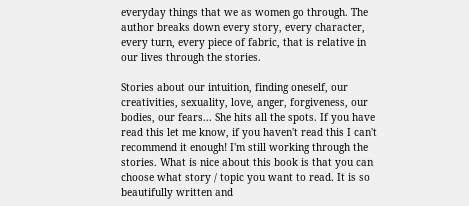everyday things that we as women go through. The author breaks down every story, every character, every turn, every piece of fabric, that is relative in our lives through the stories.

Stories about our intuition, finding oneself, our creativities, sexuality, love, anger, forgiveness, our bodies, our fears... She hits all the spots. If you have read this let me know, if you haven't read this I can't recommend it enough! I'm still working through the stories. What is nice about this book is that you can choose what story / topic you want to read. It is so beautifully written and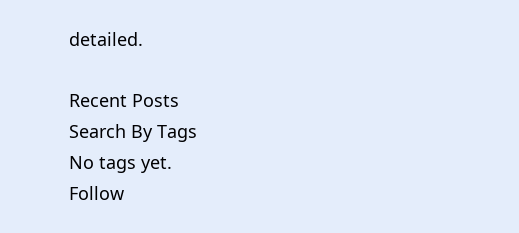detailed.

Recent Posts
Search By Tags
No tags yet.
Follow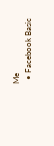Me
  • Facebook Basic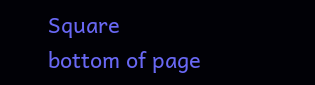Square
bottom of page